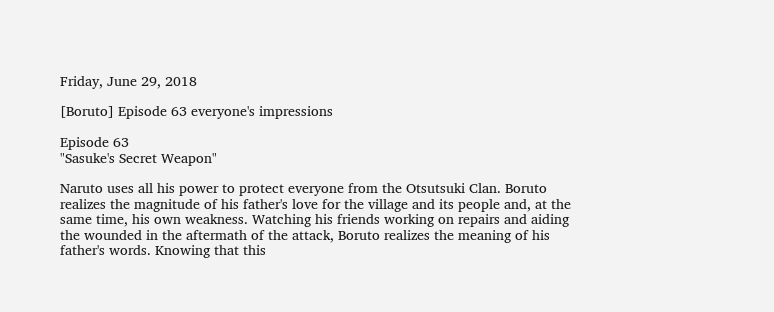Friday, June 29, 2018

[Boruto] Episode 63 everyone's impressions

Episode 63
"Sasuke's Secret Weapon"

Naruto uses all his power to protect everyone from the Otsutsuki Clan. Boruto realizes the magnitude of his father's love for the village and its people and, at the same time, his own weakness. Watching his friends working on repairs and aiding the wounded in the aftermath of the attack, Boruto realizes the meaning of his father's words. Knowing that this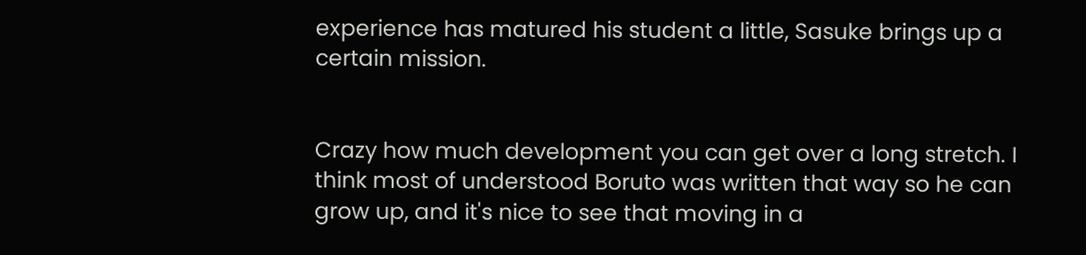experience has matured his student a little, Sasuke brings up a certain mission.


Crazy how much development you can get over a long stretch. I think most of understood Boruto was written that way so he can grow up, and it's nice to see that moving in a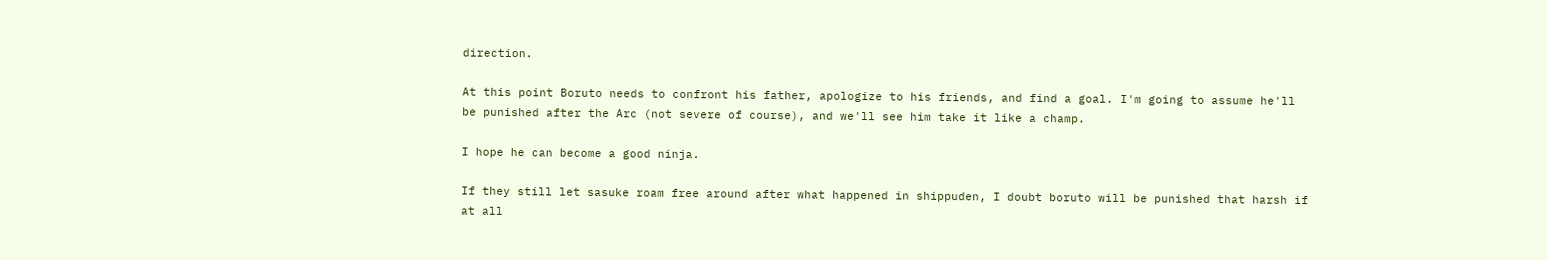direction.

At this point Boruto needs to confront his father, apologize to his friends, and find a goal. I'm going to assume he'll be punished after the Arc (not severe of course), and we'll see him take it like a champ.

I hope he can become a good ninja.

If they still let sasuke roam free around after what happened in shippuden, I doubt boruto will be punished that harsh if at all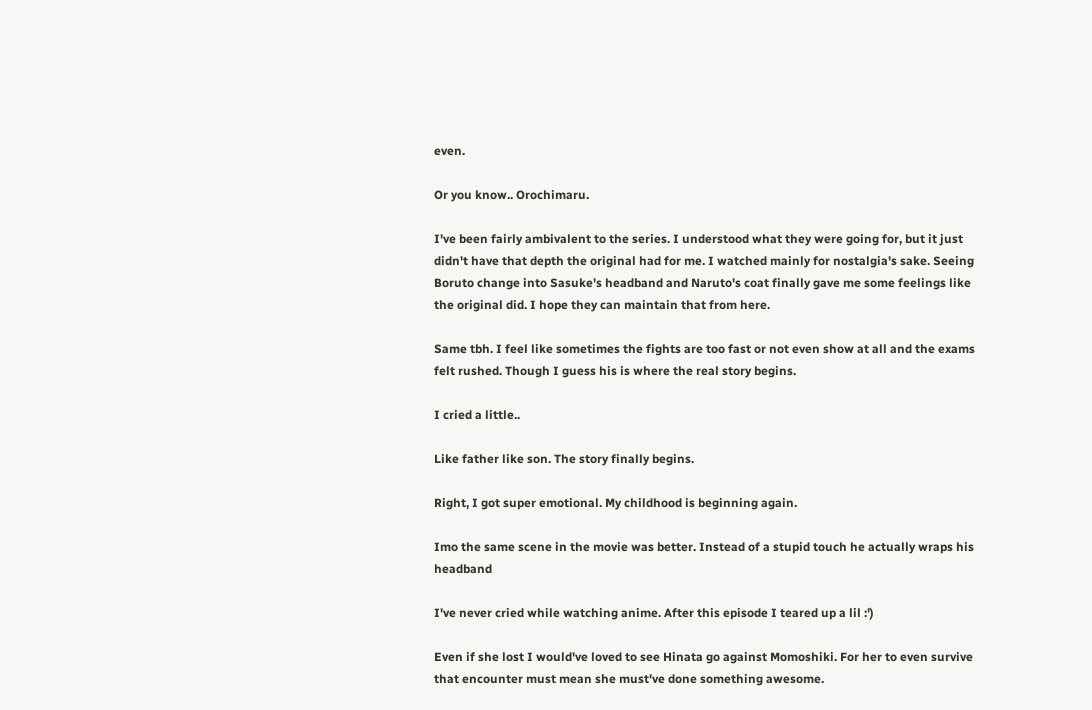even.

Or you know.. Orochimaru.

I've been fairly ambivalent to the series. I understood what they were going for, but it just didn't have that depth the original had for me. I watched mainly for nostalgia's sake. Seeing Boruto change into Sasuke's headband and Naruto's coat finally gave me some feelings like the original did. I hope they can maintain that from here.

Same tbh. I feel like sometimes the fights are too fast or not even show at all and the exams felt rushed. Though I guess his is where the real story begins.

I cried a little..

Like father like son. The story finally begins.

Right, I got super emotional. My childhood is beginning again.

Imo the same scene in the movie was better. Instead of a stupid touch he actually wraps his headband

I've never cried while watching anime. After this episode I teared up a lil :')

Even if she lost I would've loved to see Hinata go against Momoshiki. For her to even survive that encounter must mean she must've done something awesome.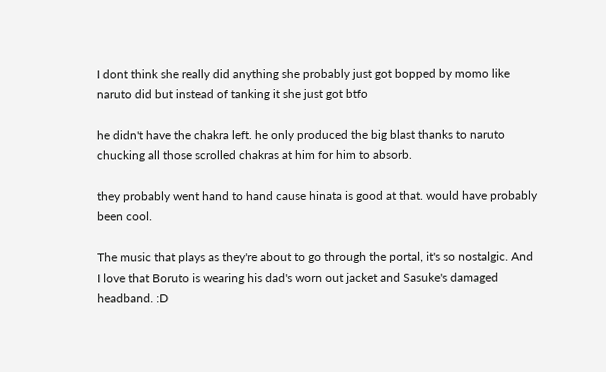I dont think she really did anything she probably just got bopped by momo like naruto did but instead of tanking it she just got btfo

he didn't have the chakra left. he only produced the big blast thanks to naruto chucking all those scrolled chakras at him for him to absorb.

they probably went hand to hand cause hinata is good at that. would have probably been cool.

The music that plays as they're about to go through the portal, it's so nostalgic. And I love that Boruto is wearing his dad's worn out jacket and Sasuke's damaged headband. :D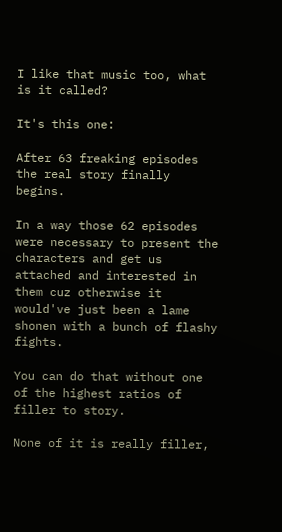I like that music too, what is it called?

It's this one:

After 63 freaking episodes the real story finally begins.

In a way those 62 episodes were necessary to present the characters and get us attached and interested in them cuz otherwise it would've just been a lame shonen with a bunch of flashy fights.

You can do that without one of the highest ratios of filler to story.

None of it is really filler,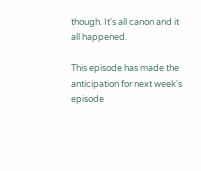though. It's all canon and it all happened.

This episode has made the anticipation for next week's episode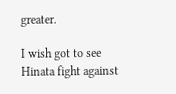greater.

I wish got to see Hinata fight against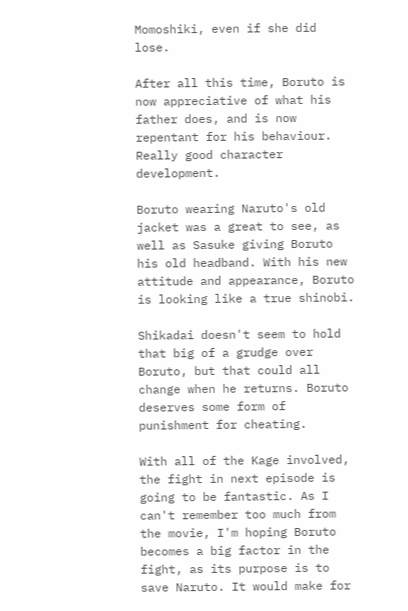Momoshiki, even if she did lose.

After all this time, Boruto is now appreciative of what his father does, and is now repentant for his behaviour. Really good character development.

Boruto wearing Naruto's old jacket was a great to see, as well as Sasuke giving Boruto his old headband. With his new attitude and appearance, Boruto is looking like a true shinobi.

Shikadai doesn't seem to hold that big of a grudge over Boruto, but that could all change when he returns. Boruto deserves some form of punishment for cheating.

With all of the Kage involved, the fight in next episode is going to be fantastic. As I can't remember too much from the movie, I'm hoping Boruto becomes a big factor in the fight, as its purpose is to save Naruto. It would make for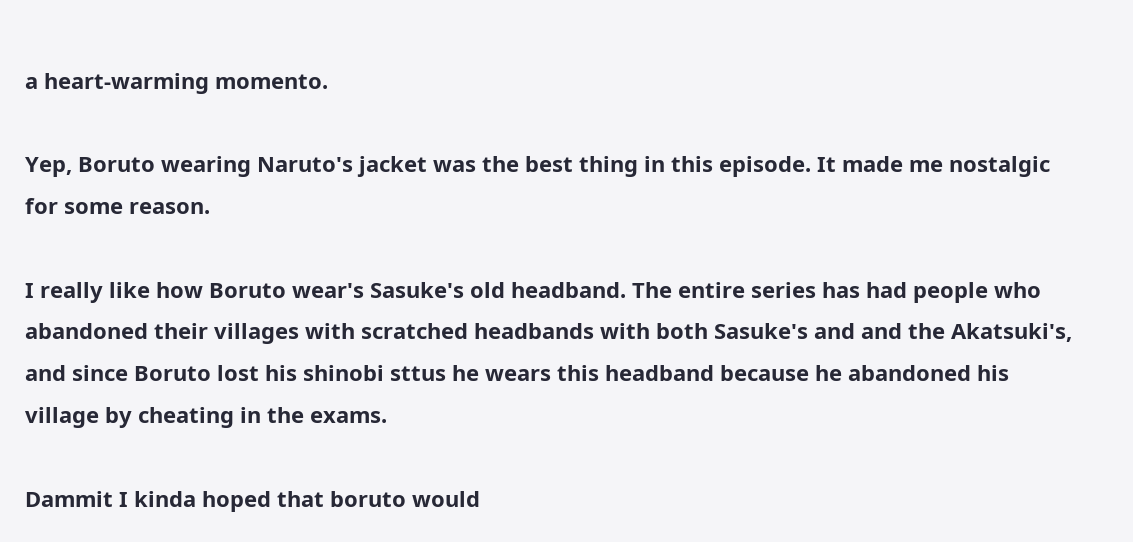a heart-warming momento.

Yep, Boruto wearing Naruto's jacket was the best thing in this episode. It made me nostalgic for some reason.

I really like how Boruto wear's Sasuke's old headband. The entire series has had people who abandoned their villages with scratched headbands with both Sasuke's and and the Akatsuki's, and since Boruto lost his shinobi sttus he wears this headband because he abandoned his village by cheating in the exams.

Dammit I kinda hoped that boruto would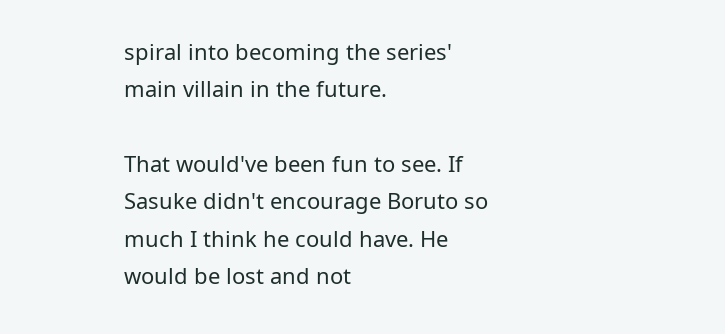spiral into becoming the series' main villain in the future.

That would've been fun to see. If Sasuke didn't encourage Boruto so much I think he could have. He would be lost and not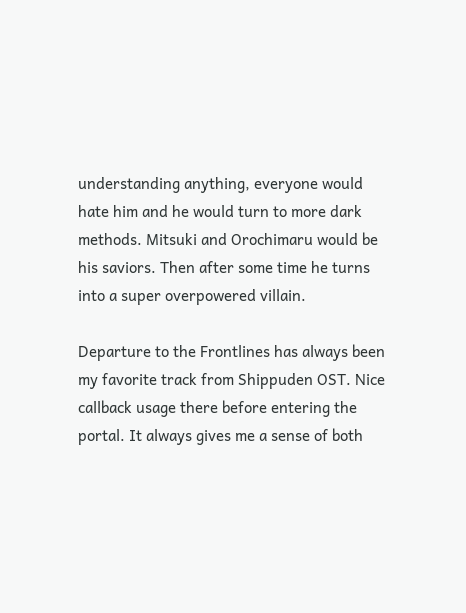understanding anything, everyone would hate him and he would turn to more dark methods. Mitsuki and Orochimaru would be his saviors. Then after some time he turns into a super overpowered villain.

Departure to the Frontlines has always been my favorite track from Shippuden OST. Nice callback usage there before entering the portal. It always gives me a sense of both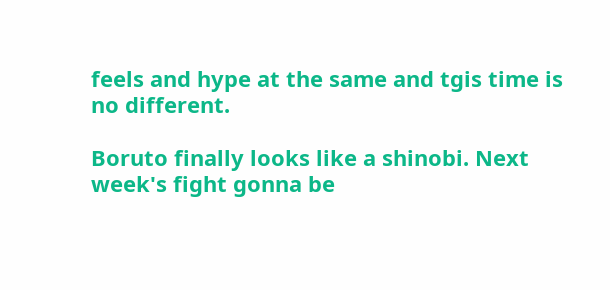feels and hype at the same and tgis time is no different.

Boruto finally looks like a shinobi. Next week's fight gonna be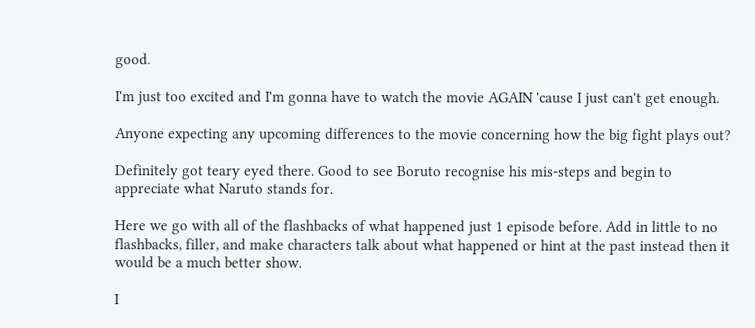good.

I'm just too excited and I'm gonna have to watch the movie AGAIN 'cause I just can't get enough.

Anyone expecting any upcoming differences to the movie concerning how the big fight plays out?

Definitely got teary eyed there. Good to see Boruto recognise his mis-steps and begin to appreciate what Naruto stands for.

Here we go with all of the flashbacks of what happened just 1 episode before. Add in little to no flashbacks, filler, and make characters talk about what happened or hint at the past instead then it would be a much better show.

I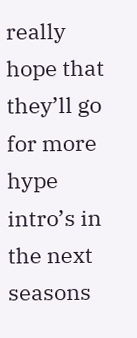really hope that they’ll go for more hype intro’s in the next seasons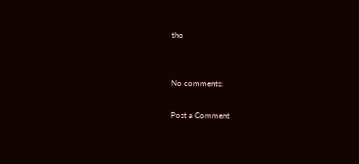tho


No comments:

Post a Comment